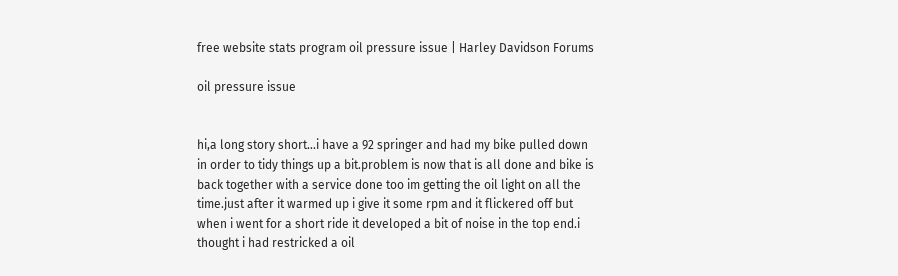free website stats program oil pressure issue | Harley Davidson Forums

oil pressure issue


hi,a long story short...i have a 92 springer and had my bike pulled down in order to tidy things up a bit.problem is now that is all done and bike is back together with a service done too im getting the oil light on all the time.just after it warmed up i give it some rpm and it flickered off but when i went for a short ride it developed a bit of noise in the top end.i thought i had restricked a oil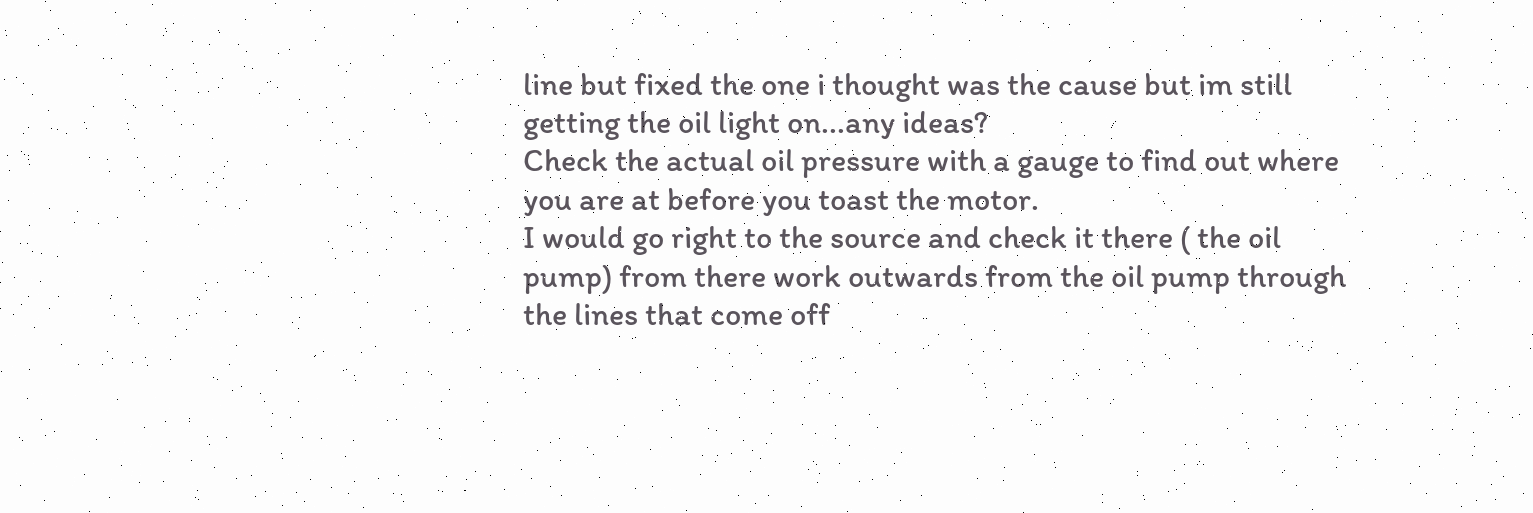line but fixed the one i thought was the cause but im still getting the oil light on...any ideas?
Check the actual oil pressure with a gauge to find out where you are at before you toast the motor.
I would go right to the source and check it there ( the oil pump) from there work outwards from the oil pump through the lines that come off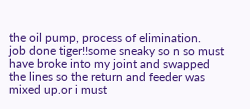the oil pump, process of elimination.
job done tiger!!some sneaky so n so must have broke into my joint and swapped the lines so the return and feeder was mixed up.or i must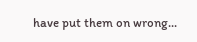have put them on wrong...